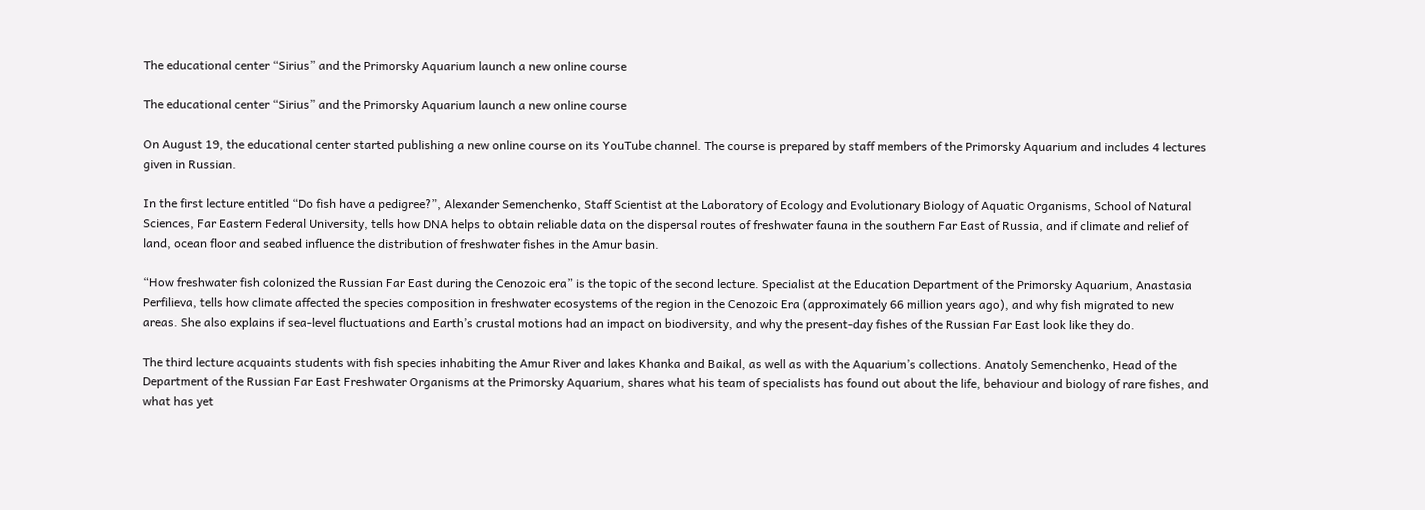The educational center “Sirius” and the Primorsky Aquarium launch a new online course

The educational center “Sirius” and the Primorsky Aquarium launch a new online course

On August 19, the educational center started publishing a new online course on its YouTube channel. The course is prepared by staff members of the Primorsky Aquarium and includes 4 lectures given in Russian.

In the first lecture entitled “Do fish have a pedigree?”, Alexander Semenchenko, Staff Scientist at the Laboratory of Ecology and Evolutionary Biology of Aquatic Organisms, School of Natural Sciences, Far Eastern Federal University, tells how DNA helps to obtain reliable data on the dispersal routes of freshwater fauna in the southern Far East of Russia, and if climate and relief of land, ocean floor and seabed influence the distribution of freshwater fishes in the Amur basin.

“How freshwater fish colonized the Russian Far East during the Cenozoic era” is the topic of the second lecture. Specialist at the Education Department of the Primorsky Aquarium, Anastasia Perfilieva, tells how climate affected the species composition in freshwater ecosystems of the region in the Cenozoic Era (approximately 66 million years ago), and why fish migrated to new areas. She also explains if sea-level fluctuations and Earth’s crustal motions had an impact on biodiversity, and why the present-day fishes of the Russian Far East look like they do.

The third lecture acquaints students with fish species inhabiting the Amur River and lakes Khanka and Baikal, as well as with the Aquarium’s collections. Anatoly Semenchenko, Head of the Department of the Russian Far East Freshwater Organisms at the Primorsky Aquarium, shares what his team of specialists has found out about the life, behaviour and biology of rare fishes, and what has yet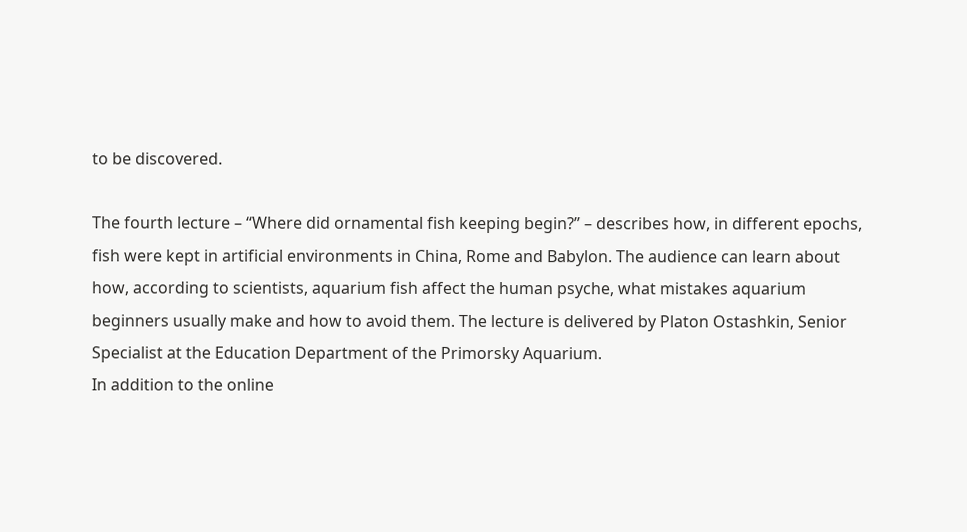to be discovered.

The fourth lecture – “Where did ornamental fish keeping begin?” – describes how, in different epochs, fish were kept in artificial environments in China, Rome and Babylon. The audience can learn about how, according to scientists, aquarium fish affect the human psyche, what mistakes aquarium beginners usually make and how to avoid them. The lecture is delivered by Platon Ostashkin, Senior Specialist at the Education Department of the Primorsky Aquarium.
In addition to the online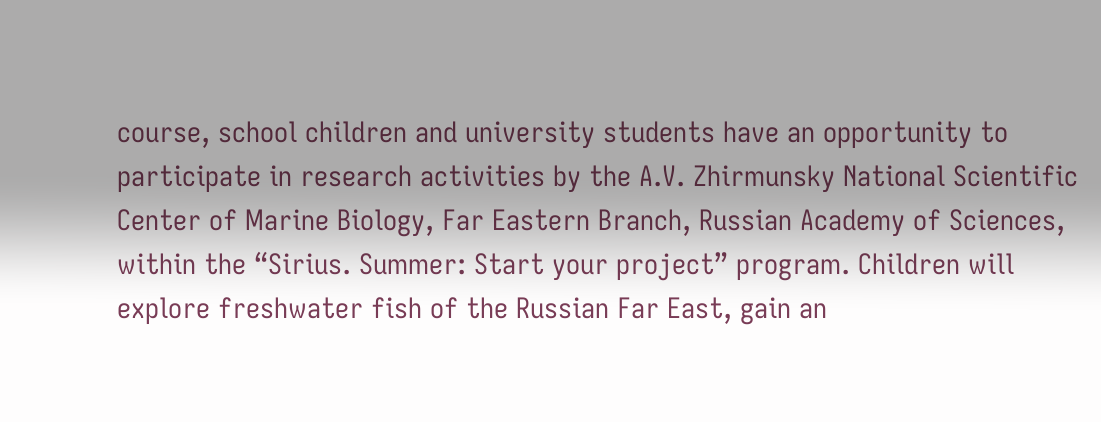course, school children and university students have an opportunity to participate in research activities by the A.V. Zhirmunsky National Scientific Center of Marine Biology, Far Eastern Branch, Russian Academy of Sciences, within the “Sirius. Summer: Start your project” program. Children will explore freshwater fish of the Russian Far East, gain an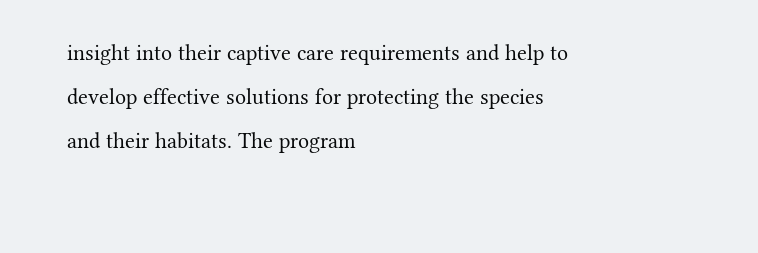insight into their captive care requirements and help to develop effective solutions for protecting the species and their habitats. The program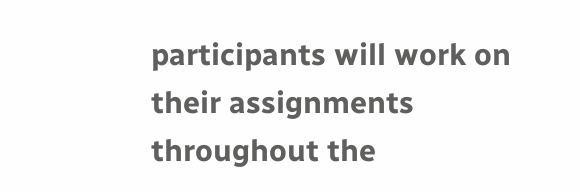participants will work on their assignments throughout the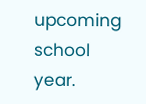upcoming school year.